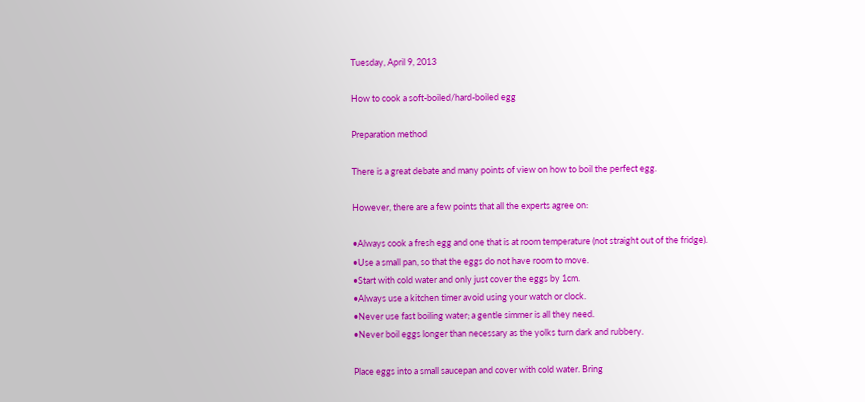Tuesday, April 9, 2013

How to cook a soft-boiled/hard-boiled egg

Preparation method

There is a great debate and many points of view on how to boil the perfect egg.

However, there are a few points that all the experts agree on:

•Always cook a fresh egg and one that is at room temperature (not straight out of the fridge).
•Use a small pan, so that the eggs do not have room to move.
•Start with cold water and only just cover the eggs by 1cm.
•Always use a kitchen timer avoid using your watch or clock.
•Never use fast boiling water; a gentle simmer is all they need.
•Never boil eggs longer than necessary as the yolks turn dark and rubbery.

Place eggs into a small saucepan and cover with cold water. Bring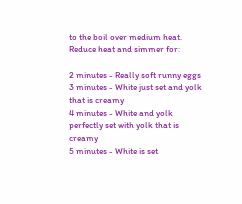to the boil over medium heat. Reduce heat and simmer for:

2 minutes - Really soft runny eggs
3 minutes - White just set and yolk that is creamy
4 minutes - White and yolk perfectly set with yolk that is creamy
5 minutes - White is set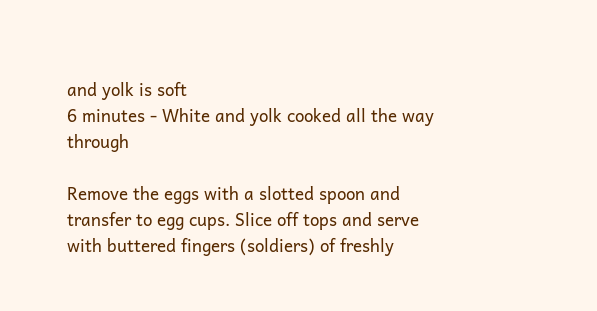and yolk is soft
6 minutes - White and yolk cooked all the way through

Remove the eggs with a slotted spoon and transfer to egg cups. Slice off tops and serve with buttered fingers (soldiers) of freshly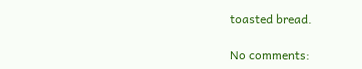toasted bread.

No comments: